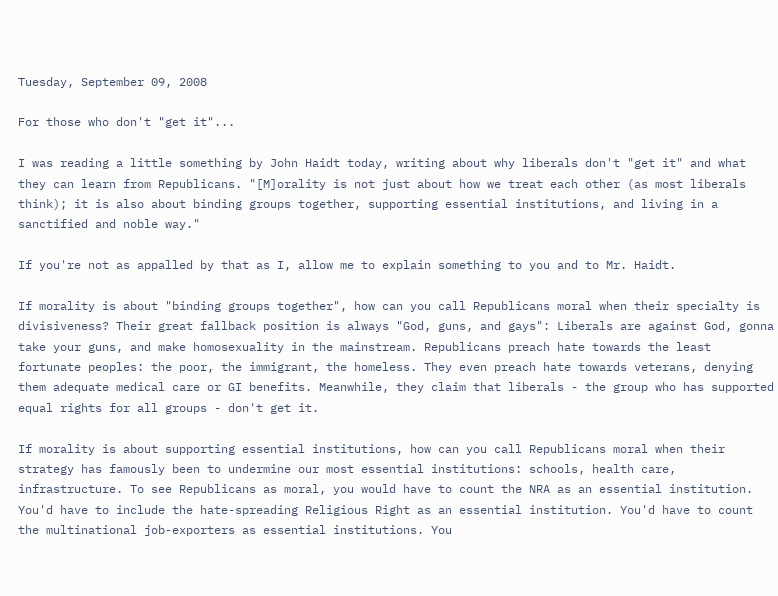Tuesday, September 09, 2008

For those who don't "get it"...

I was reading a little something by John Haidt today, writing about why liberals don't "get it" and what they can learn from Republicans. "[M]orality is not just about how we treat each other (as most liberals think); it is also about binding groups together, supporting essential institutions, and living in a sanctified and noble way."

If you're not as appalled by that as I, allow me to explain something to you and to Mr. Haidt.

If morality is about "binding groups together", how can you call Republicans moral when their specialty is divisiveness? Their great fallback position is always "God, guns, and gays": Liberals are against God, gonna take your guns, and make homosexuality in the mainstream. Republicans preach hate towards the least fortunate peoples: the poor, the immigrant, the homeless. They even preach hate towards veterans, denying them adequate medical care or GI benefits. Meanwhile, they claim that liberals - the group who has supported equal rights for all groups - don't get it.

If morality is about supporting essential institutions, how can you call Republicans moral when their strategy has famously been to undermine our most essential institutions: schools, health care, infrastructure. To see Republicans as moral, you would have to count the NRA as an essential institution. You'd have to include the hate-spreading Religious Right as an essential institution. You'd have to count the multinational job-exporters as essential institutions. You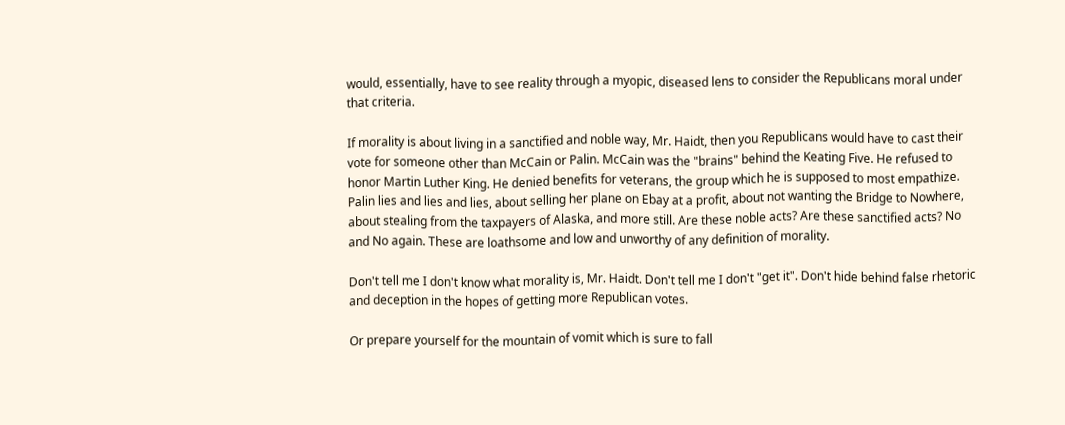would, essentially, have to see reality through a myopic, diseased lens to consider the Republicans moral under that criteria.

If morality is about living in a sanctified and noble way, Mr. Haidt, then you Republicans would have to cast their vote for someone other than McCain or Palin. McCain was the "brains" behind the Keating Five. He refused to honor Martin Luther King. He denied benefits for veterans, the group which he is supposed to most empathize. Palin lies and lies and lies, about selling her plane on Ebay at a profit, about not wanting the Bridge to Nowhere, about stealing from the taxpayers of Alaska, and more still. Are these noble acts? Are these sanctified acts? No and No again. These are loathsome and low and unworthy of any definition of morality.

Don't tell me I don't know what morality is, Mr. Haidt. Don't tell me I don't "get it". Don't hide behind false rhetoric and deception in the hopes of getting more Republican votes.

Or prepare yourself for the mountain of vomit which is sure to fall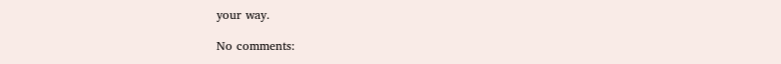your way.

No comments: